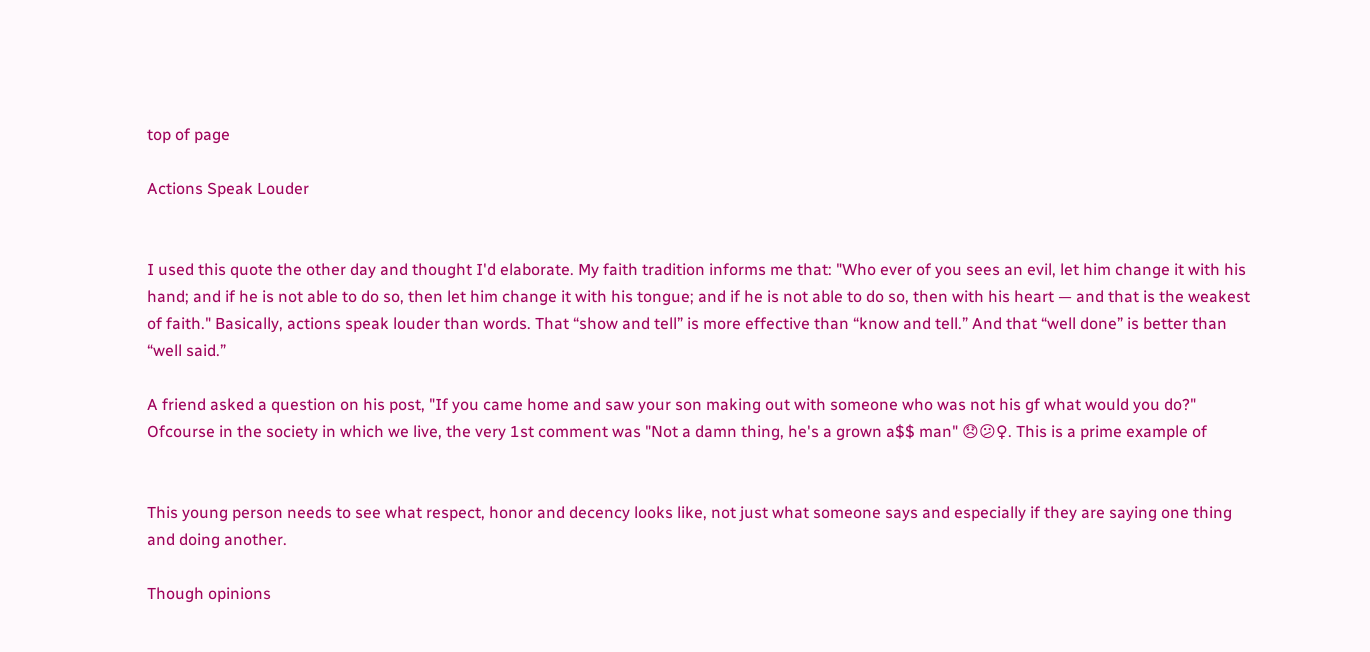top of page

Actions Speak Louder


I used this quote the other day and thought I'd elaborate. My faith tradition informs me that: "Who ever of you sees an evil, let him change it with his hand; and if he is not able to do so, then let him change it with his tongue; and if he is not able to do so, then with his heart — and that is the weakest of faith." Basically, actions speak louder than words. That “show and tell” is more effective than “know and tell.” And that “well done” is better than “well said.”

A friend asked a question on his post, "If you came home and saw your son making out with someone who was not his gf what would you do?" Ofcourse in the society in which we live, the very 1st comment was "Not a damn thing, he's a grown a$$ man" 😞😕♀. This is a prime example of


This young person needs to see what respect, honor and decency looks like, not just what someone says and especially if they are saying one thing and doing another.

Though opinions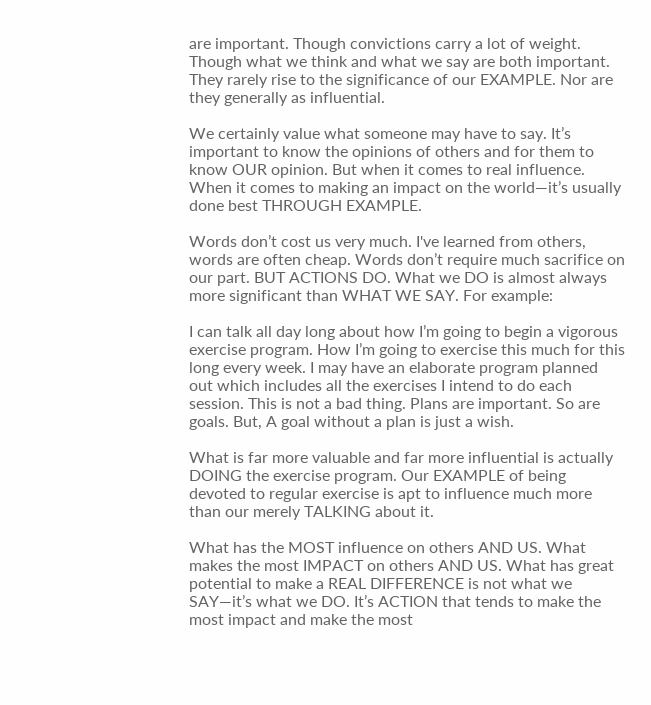are important. Though convictions carry a lot of weight. Though what we think and what we say are both important. They rarely rise to the significance of our EXAMPLE. Nor are they generally as influential.

We certainly value what someone may have to say. It’s important to know the opinions of others and for them to know OUR opinion. But when it comes to real influence. When it comes to making an impact on the world—it’s usually done best THROUGH EXAMPLE.

Words don’t cost us very much. I've learned from others, words are often cheap. Words don’t require much sacrifice on our part. BUT ACTIONS DO. What we DO is almost always more significant than WHAT WE SAY. For example:

I can talk all day long about how I’m going to begin a vigorous exercise program. How I’m going to exercise this much for this long every week. I may have an elaborate program planned out which includes all the exercises I intend to do each session. This is not a bad thing. Plans are important. So are goals. But, A goal without a plan is just a wish.

What is far more valuable and far more influential is actually DOING the exercise program. Our EXAMPLE of being devoted to regular exercise is apt to influence much more than our merely TALKING about it.

What has the MOST influence on others AND US. What makes the most IMPACT on others AND US. What has great potential to make a REAL DIFFERENCE is not what we SAY—it’s what we DO. It’s ACTION that tends to make the most impact and make the most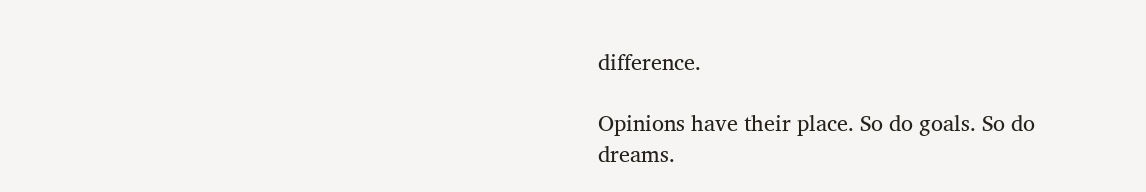difference.

Opinions have their place. So do goals. So do dreams.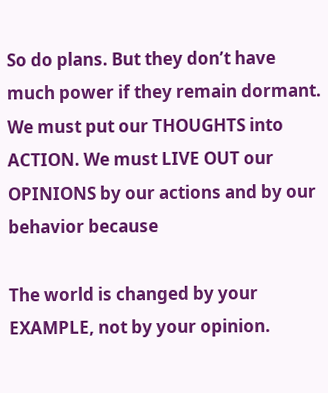So do plans. But they don’t have much power if they remain dormant. We must put our THOUGHTS into ACTION. We must LIVE OUT our OPINIONS by our actions and by our behavior because

The world is changed by your EXAMPLE, not by your opinion.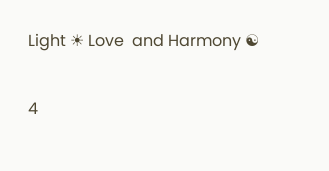Light ☀ Love  and Harmony ☯

4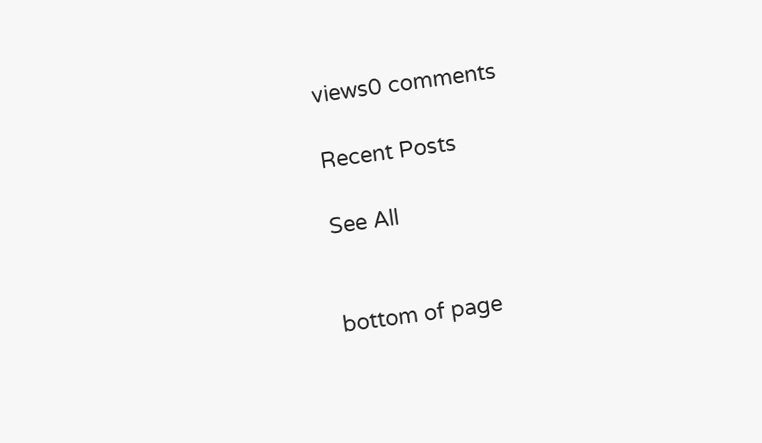views0 comments

Recent Posts

See All


bottom of page